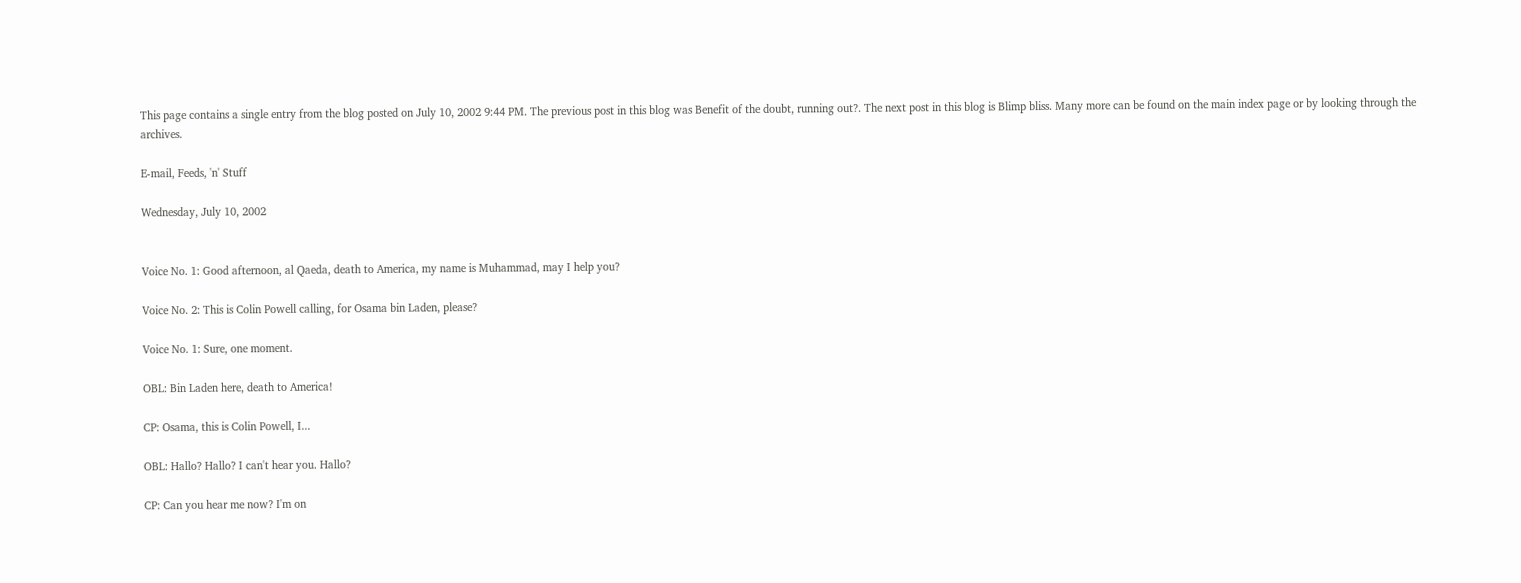This page contains a single entry from the blog posted on July 10, 2002 9:44 PM. The previous post in this blog was Benefit of the doubt, running out?. The next post in this blog is Blimp bliss. Many more can be found on the main index page or by looking through the archives.

E-mail, Feeds, 'n' Stuff

Wednesday, July 10, 2002


Voice No. 1: Good afternoon, al Qaeda, death to America, my name is Muhammad, may I help you?

Voice No. 2: This is Colin Powell calling, for Osama bin Laden, please?

Voice No. 1: Sure, one moment.

OBL: Bin Laden here, death to America!

CP: Osama, this is Colin Powell, I...

OBL: Hallo? Hallo? I can't hear you. Hallo?

CP: Can you hear me now? I'm on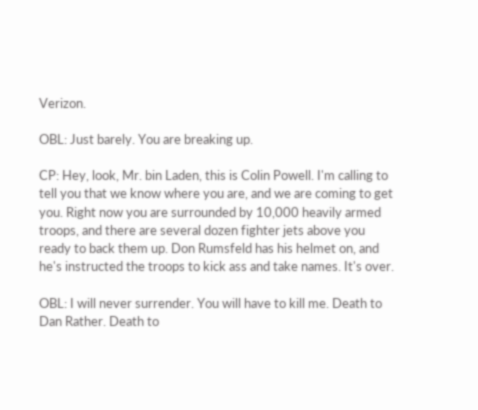Verizon.

OBL: Just barely. You are breaking up.

CP: Hey, look, Mr. bin Laden, this is Colin Powell. I'm calling to tell you that we know where you are, and we are coming to get you. Right now you are surrounded by 10,000 heavily armed troops, and there are several dozen fighter jets above you ready to back them up. Don Rumsfeld has his helmet on, and he's instructed the troops to kick ass and take names. It's over.

OBL: I will never surrender. You will have to kill me. Death to Dan Rather. Death to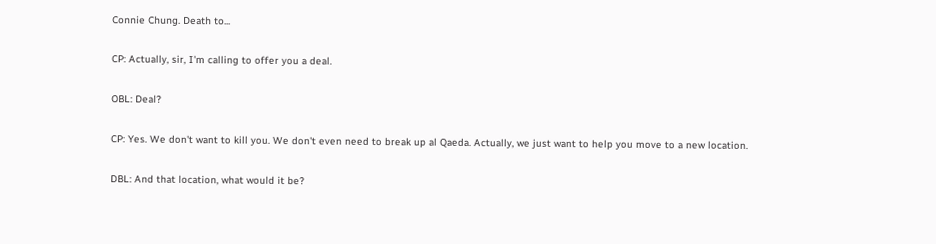Connie Chung. Death to...

CP: Actually, sir, I'm calling to offer you a deal.

OBL: Deal?

CP: Yes. We don't want to kill you. We don't even need to break up al Qaeda. Actually, we just want to help you move to a new location.

DBL: And that location, what would it be?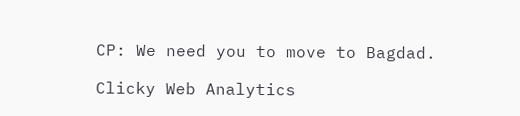CP: We need you to move to Bagdad.

Clicky Web Analytics